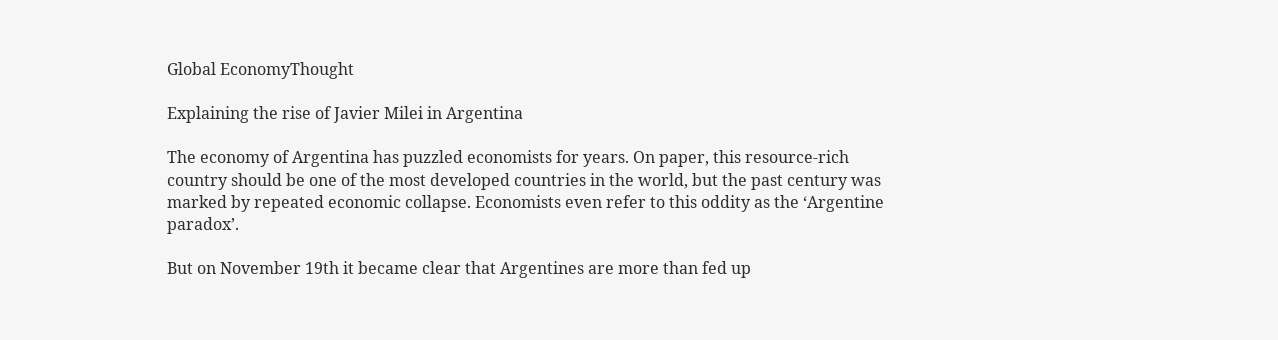Global EconomyThought

Explaining the rise of Javier Milei in Argentina

The economy of Argentina has puzzled economists for years. On paper, this resource-rich country should be one of the most developed countries in the world, but the past century was marked by repeated economic collapse. Economists even refer to this oddity as the ‘Argentine paradox’.

But on November 19th it became clear that Argentines are more than fed up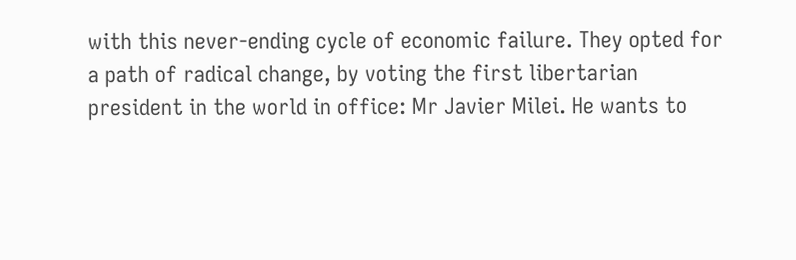with this never-ending cycle of economic failure. They opted for a path of radical change, by voting the first libertarian president in the world in office: Mr Javier Milei. He wants to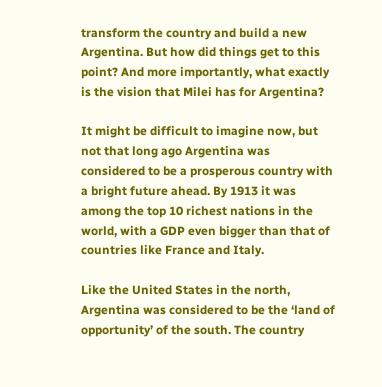transform the country and build a new Argentina. But how did things get to this point? And more importantly, what exactly is the vision that Milei has for Argentina?

It might be difficult to imagine now, but not that long ago Argentina was considered to be a prosperous country with a bright future ahead. By 1913 it was among the top 10 richest nations in the world, with a GDP even bigger than that of countries like France and Italy.

Like the United States in the north, Argentina was considered to be the ‘land of opportunity’ of the south. The country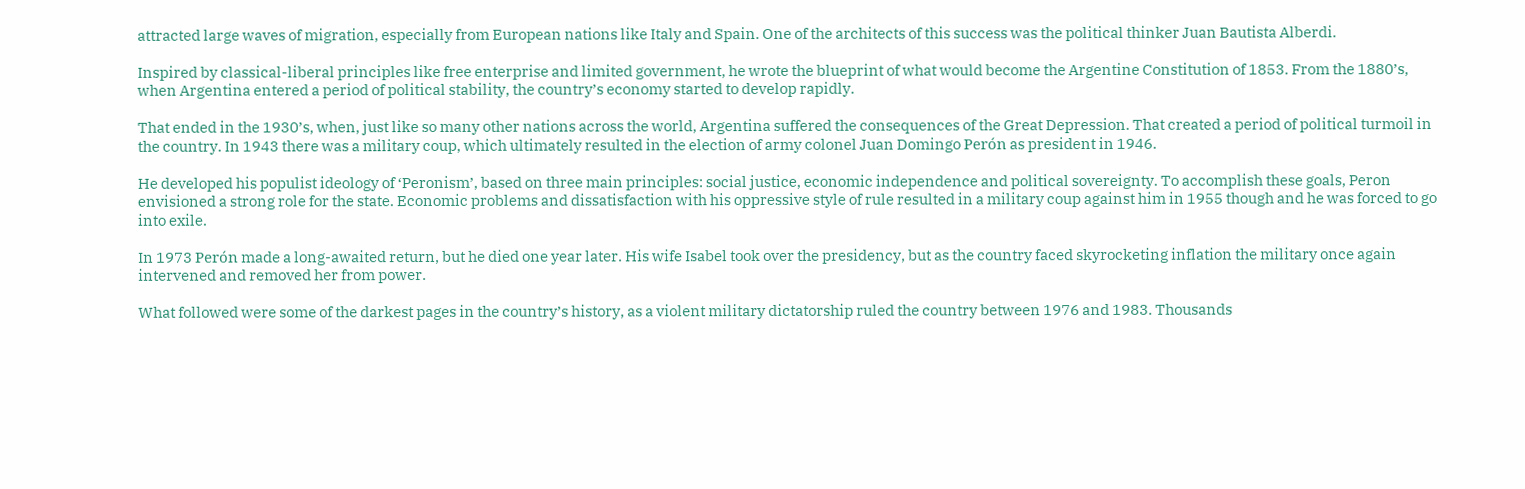attracted large waves of migration, especially from European nations like Italy and Spain. One of the architects of this success was the political thinker Juan Bautista Alberdi.

Inspired by classical-liberal principles like free enterprise and limited government, he wrote the blueprint of what would become the Argentine Constitution of 1853. From the 1880’s, when Argentina entered a period of political stability, the country’s economy started to develop rapidly.

That ended in the 1930’s, when, just like so many other nations across the world, Argentina suffered the consequences of the Great Depression. That created a period of political turmoil in the country. In 1943 there was a military coup, which ultimately resulted in the election of army colonel Juan Domingo Perón as president in 1946.

He developed his populist ideology of ‘Peronism’, based on three main principles: social justice, economic independence and political sovereignty. To accomplish these goals, Peron envisioned a strong role for the state. Economic problems and dissatisfaction with his oppressive style of rule resulted in a military coup against him in 1955 though and he was forced to go into exile.

In 1973 Perón made a long-awaited return, but he died one year later. His wife Isabel took over the presidency, but as the country faced skyrocketing inflation the military once again intervened and removed her from power.

What followed were some of the darkest pages in the country’s history, as a violent military dictatorship ruled the country between 1976 and 1983. Thousands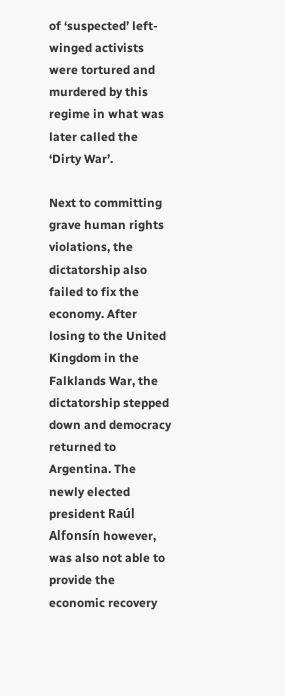of ‘suspected’ left-winged activists were tortured and murdered by this regime in what was later called the ‘Dirty War’.

Next to committing grave human rights violations, the dictatorship also failed to fix the economy. After losing to the United Kingdom in the Falklands War, the dictatorship stepped down and democracy returned to Argentina. The newly elected president Raúl Alfonsín however, was also not able to provide the economic recovery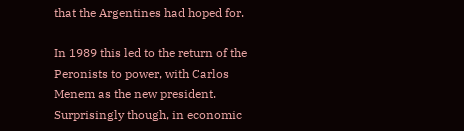that the Argentines had hoped for.

In 1989 this led to the return of the Peronists to power, with Carlos Menem as the new president. Surprisingly though, in economic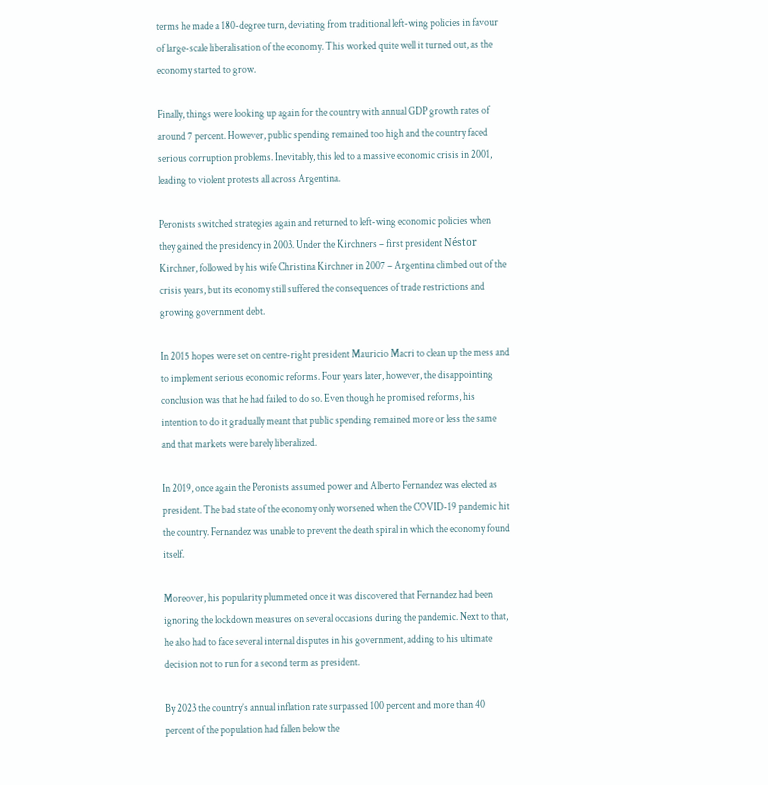terms he made a 180-degree turn, deviating from traditional left-wing policies in favour of large-scale liberalisation of the economy. This worked quite well it turned out, as the economy started to grow.

Finally, things were looking up again for the country with annual GDP growth rates of around 7 percent. However, public spending remained too high and the country faced serious corruption problems. Inevitably, this led to a massive economic crisis in 2001, leading to violent protests all across Argentina.

Peronists switched strategies again and returned to left-wing economic policies when they gained the presidency in 2003. Under the Kirchners – first president Néstor Kirchner, followed by his wife Christina Kirchner in 2007 – Argentina climbed out of the crisis years, but its economy still suffered the consequences of trade restrictions and growing government debt.

In 2015 hopes were set on centre-right president Mauricio Macri to clean up the mess and to implement serious economic reforms. Four years later, however, the disappointing conclusion was that he had failed to do so. Even though he promised reforms, his intention to do it gradually meant that public spending remained more or less the same and that markets were barely liberalized.

In 2019, once again the Peronists assumed power and Alberto Fernandez was elected as president. The bad state of the economy only worsened when the COVID-19 pandemic hit the country. Fernandez was unable to prevent the death spiral in which the economy found itself.

Moreover, his popularity plummeted once it was discovered that Fernandez had been ignoring the lockdown measures on several occasions during the pandemic. Next to that, he also had to face several internal disputes in his government, adding to his ultimate decision not to run for a second term as president.

By 2023 the country’s annual inflation rate surpassed 100 percent and more than 40 percent of the population had fallen below the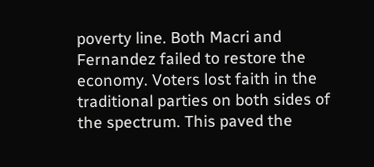poverty line. Both Macri and Fernandez failed to restore the economy. Voters lost faith in the traditional parties on both sides of the spectrum. This paved the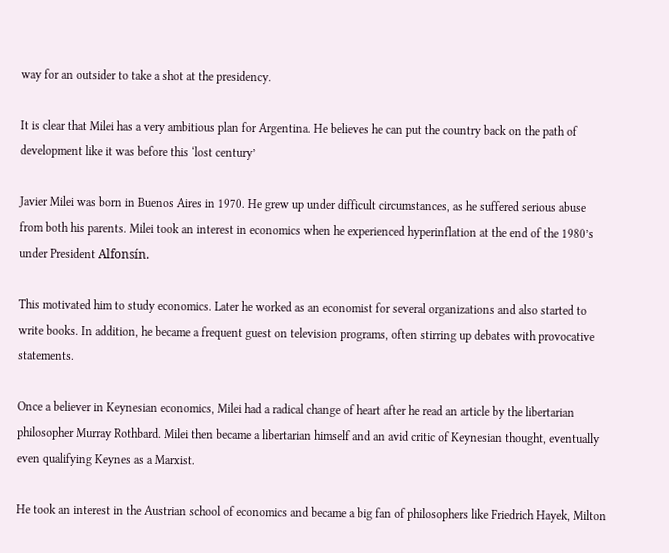way for an outsider to take a shot at the presidency.

It is clear that Milei has a very ambitious plan for Argentina. He believes he can put the country back on the path of development like it was before this ‘lost century’

Javier Milei was born in Buenos Aires in 1970. He grew up under difficult circumstances, as he suffered serious abuse from both his parents. Milei took an interest in economics when he experienced hyperinflation at the end of the 1980’s under President Alfonsín.

This motivated him to study economics. Later he worked as an economist for several organizations and also started to write books. In addition, he became a frequent guest on television programs, often stirring up debates with provocative statements.

Once a believer in Keynesian economics, Milei had a radical change of heart after he read an article by the libertarian philosopher Murray Rothbard. Milei then became a libertarian himself and an avid critic of Keynesian thought, eventually even qualifying Keynes as a Marxist.

He took an interest in the Austrian school of economics and became a big fan of philosophers like Friedrich Hayek, Milton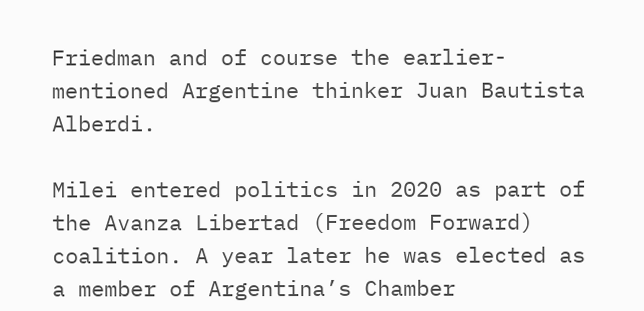Friedman and of course the earlier-mentioned Argentine thinker Juan Bautista Alberdi.

Milei entered politics in 2020 as part of the Avanza Libertad (Freedom Forward) coalition. A year later he was elected as a member of Argentina’s Chamber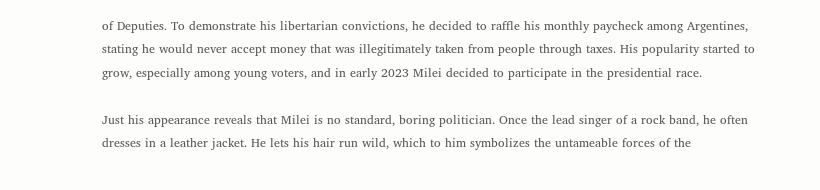of Deputies. To demonstrate his libertarian convictions, he decided to raffle his monthly paycheck among Argentines, stating he would never accept money that was illegitimately taken from people through taxes. His popularity started to grow, especially among young voters, and in early 2023 Milei decided to participate in the presidential race.

Just his appearance reveals that Milei is no standard, boring politician. Once the lead singer of a rock band, he often dresses in a leather jacket. He lets his hair run wild, which to him symbolizes the untameable forces of the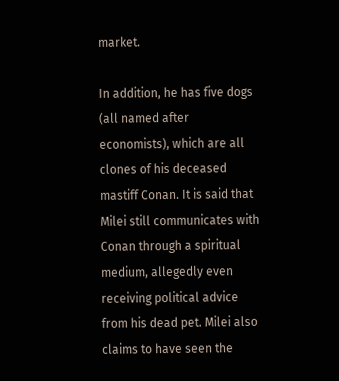market.

In addition, he has five dogs (all named after economists), which are all clones of his deceased mastiff Conan. It is said that Milei still communicates with Conan through a spiritual medium, allegedly even receiving political advice from his dead pet. Milei also claims to have seen the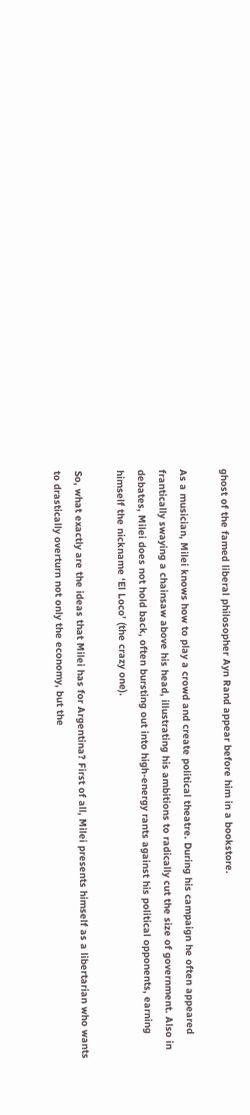ghost of the famed liberal philosopher Ayn Rand appear before him in a bookstore.

As a musician, Milei knows how to play a crowd and create political theatre. During his campaign he often appeared frantically swaying a chainsaw above his head, illustrating his ambitions to radically cut the size of government. Also in debates, Milei does not hold back, often bursting out into high-energy rants against his political opponents, earning himself the nickname ‘El Loco’ (the crazy one).

So, what exactly are the ideas that Milei has for Argentina? First of all, Milei presents himself as a libertarian who wants to drastically overturn not only the economy, but the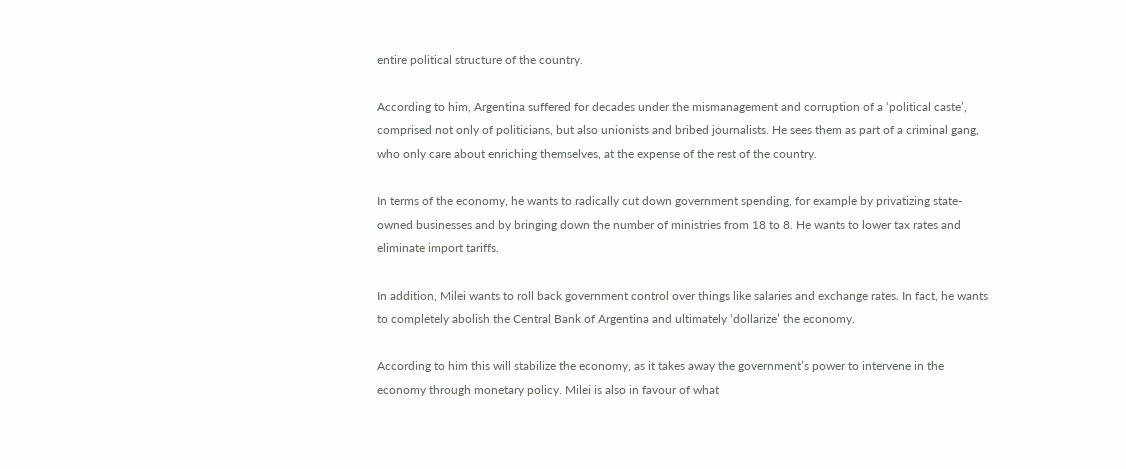entire political structure of the country.

According to him, Argentina suffered for decades under the mismanagement and corruption of a ‘political caste’, comprised not only of politicians, but also unionists and bribed journalists. He sees them as part of a criminal gang, who only care about enriching themselves, at the expense of the rest of the country.

In terms of the economy, he wants to radically cut down government spending, for example by privatizing state-owned businesses and by bringing down the number of ministries from 18 to 8. He wants to lower tax rates and eliminate import tariffs.

In addition, Milei wants to roll back government control over things like salaries and exchange rates. In fact, he wants to completely abolish the Central Bank of Argentina and ultimately ‘dollarize’ the economy.

According to him this will stabilize the economy, as it takes away the government’s power to intervene in the economy through monetary policy. Milei is also in favour of what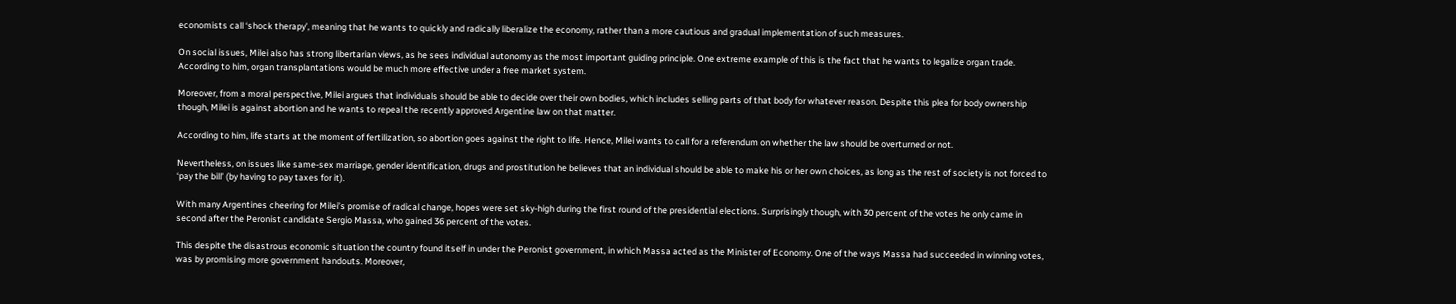economists call ‘shock therapy’, meaning that he wants to quickly and radically liberalize the economy, rather than a more cautious and gradual implementation of such measures.

On social issues, Milei also has strong libertarian views, as he sees individual autonomy as the most important guiding principle. One extreme example of this is the fact that he wants to legalize organ trade. According to him, organ transplantations would be much more effective under a free market system.

Moreover, from a moral perspective, Milei argues that individuals should be able to decide over their own bodies, which includes selling parts of that body for whatever reason. Despite this plea for body ownership though, Milei is against abortion and he wants to repeal the recently approved Argentine law on that matter.

According to him, life starts at the moment of fertilization, so abortion goes against the right to life. Hence, Milei wants to call for a referendum on whether the law should be overturned or not.

Nevertheless, on issues like same-sex marriage, gender identification, drugs and prostitution he believes that an individual should be able to make his or her own choices, as long as the rest of society is not forced to ‘pay the bill’ (by having to pay taxes for it).

With many Argentines cheering for Milei’s promise of radical change, hopes were set sky-high during the first round of the presidential elections. Surprisingly though, with 30 percent of the votes he only came in second after the Peronist candidate Sergio Massa, who gained 36 percent of the votes.

This despite the disastrous economic situation the country found itself in under the Peronist government, in which Massa acted as the Minister of Economy. One of the ways Massa had succeeded in winning votes, was by promising more government handouts. Moreover,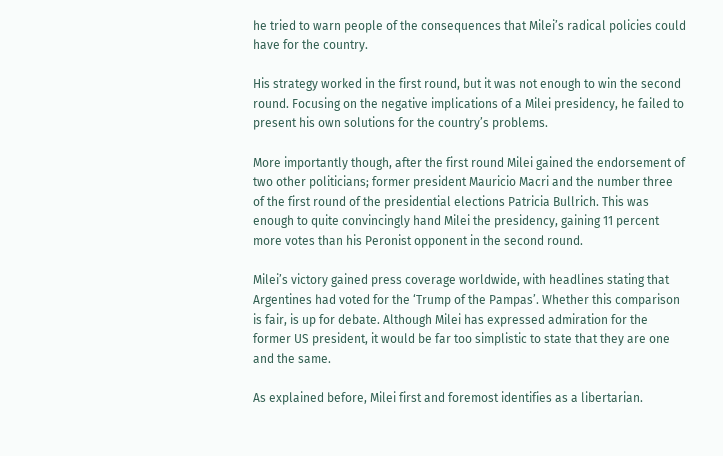he tried to warn people of the consequences that Milei’s radical policies could have for the country.

His strategy worked in the first round, but it was not enough to win the second round. Focusing on the negative implications of a Milei presidency, he failed to present his own solutions for the country’s problems.

More importantly though, after the first round Milei gained the endorsement of two other politicians; former president Mauricio Macri and the number three of the first round of the presidential elections Patricia Bullrich. This was enough to quite convincingly hand Milei the presidency, gaining 11 percent more votes than his Peronist opponent in the second round.

Milei’s victory gained press coverage worldwide, with headlines stating that Argentines had voted for the ‘Trump of the Pampas’. Whether this comparison is fair, is up for debate. Although Milei has expressed admiration for the former US president, it would be far too simplistic to state that they are one and the same.

As explained before, Milei first and foremost identifies as a libertarian.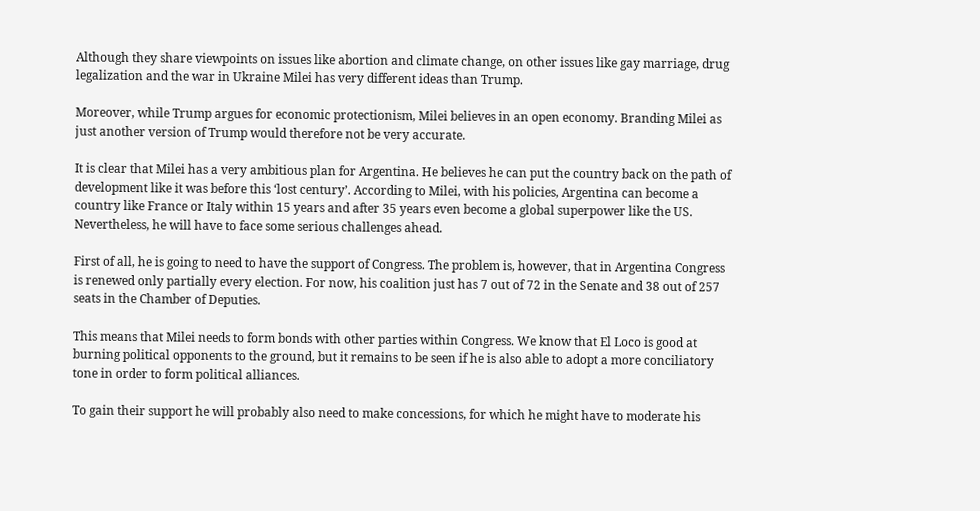Although they share viewpoints on issues like abortion and climate change, on other issues like gay marriage, drug legalization and the war in Ukraine Milei has very different ideas than Trump.

Moreover, while Trump argues for economic protectionism, Milei believes in an open economy. Branding Milei as just another version of Trump would therefore not be very accurate.

It is clear that Milei has a very ambitious plan for Argentina. He believes he can put the country back on the path of development like it was before this ‘lost century’. According to Milei, with his policies, Argentina can become a country like France or Italy within 15 years and after 35 years even become a global superpower like the US. Nevertheless, he will have to face some serious challenges ahead.

First of all, he is going to need to have the support of Congress. The problem is, however, that in Argentina Congress is renewed only partially every election. For now, his coalition just has 7 out of 72 in the Senate and 38 out of 257 seats in the Chamber of Deputies.

This means that Milei needs to form bonds with other parties within Congress. We know that El Loco is good at burning political opponents to the ground, but it remains to be seen if he is also able to adopt a more conciliatory tone in order to form political alliances.

To gain their support he will probably also need to make concessions, for which he might have to moderate his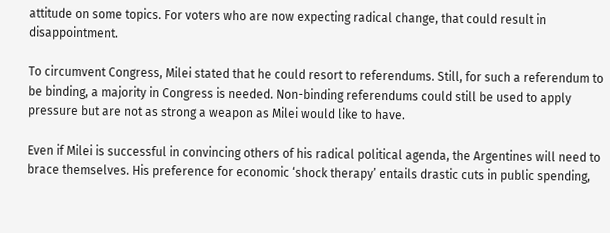attitude on some topics. For voters who are now expecting radical change, that could result in disappointment.

To circumvent Congress, Milei stated that he could resort to referendums. Still, for such a referendum to be binding, a majority in Congress is needed. Non-binding referendums could still be used to apply pressure but are not as strong a weapon as Milei would like to have.

Even if Milei is successful in convincing others of his radical political agenda, the Argentines will need to brace themselves. His preference for economic ‘shock therapy’ entails drastic cuts in public spending,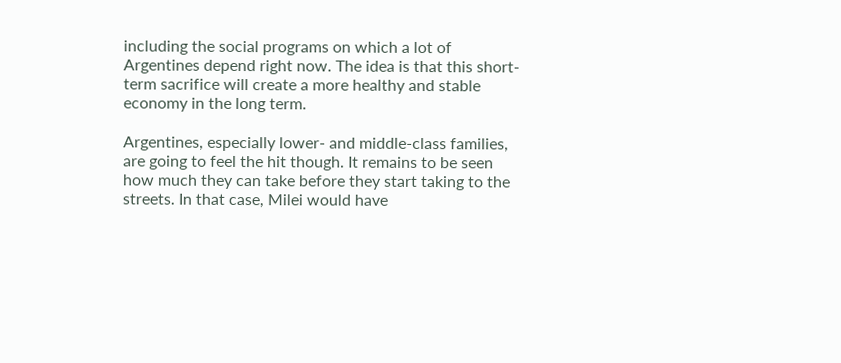including the social programs on which a lot of Argentines depend right now. The idea is that this short-term sacrifice will create a more healthy and stable economy in the long term.

Argentines, especially lower- and middle-class families, are going to feel the hit though. It remains to be seen how much they can take before they start taking to the streets. In that case, Milei would have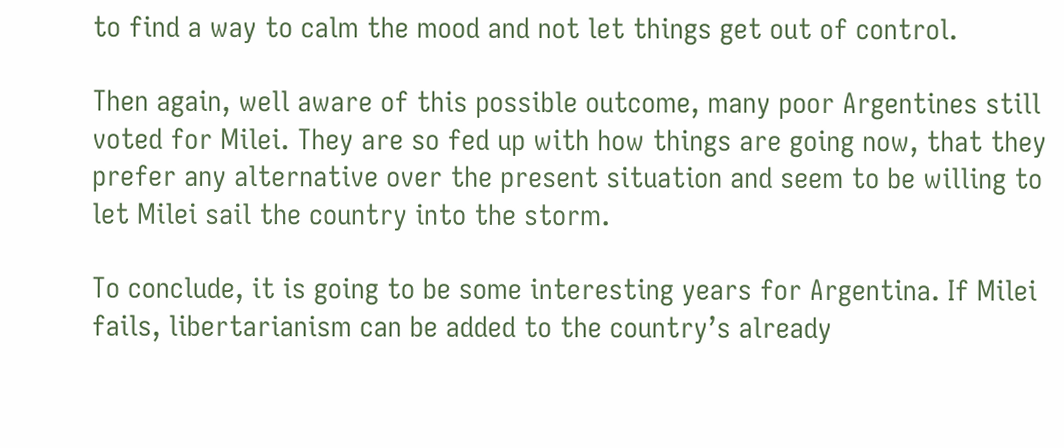to find a way to calm the mood and not let things get out of control.

Then again, well aware of this possible outcome, many poor Argentines still voted for Milei. They are so fed up with how things are going now, that they prefer any alternative over the present situation and seem to be willing to let Milei sail the country into the storm.

To conclude, it is going to be some interesting years for Argentina. If Milei fails, libertarianism can be added to the country’s already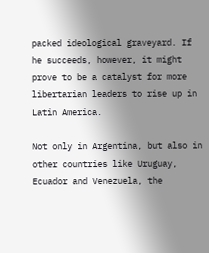packed ideological graveyard. If he succeeds, however, it might prove to be a catalyst for more libertarian leaders to rise up in Latin America.

Not only in Argentina, but also in other countries like Uruguay, Ecuador and Venezuela, the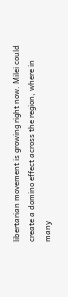libertarian movement is growing right now. Milei could create a domino effect across the region, where in many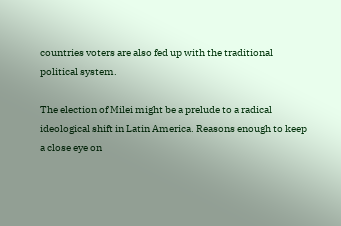countries voters are also fed up with the traditional political system.

The election of Milei might be a prelude to a radical ideological shift in Latin America. Reasons enough to keep a close eye on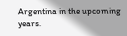Argentina in the upcoming years.